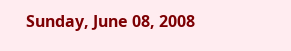Sunday, June 08, 2008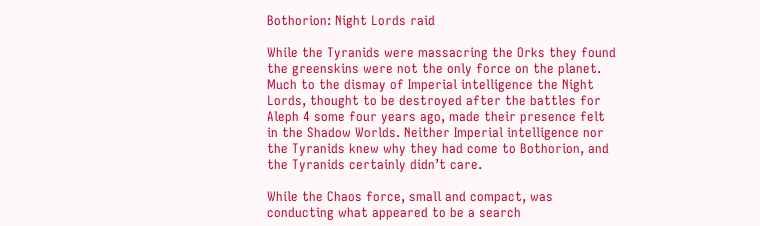Bothorion: Night Lords raid

While the Tyranids were massacring the Orks they found the greenskins were not the only force on the planet. Much to the dismay of Imperial intelligence the Night Lords, thought to be destroyed after the battles for Aleph 4 some four years ago, made their presence felt in the Shadow Worlds. Neither Imperial intelligence nor the Tyranids knew why they had come to Bothorion, and the Tyranids certainly didn’t care.

While the Chaos force, small and compact, was conducting what appeared to be a search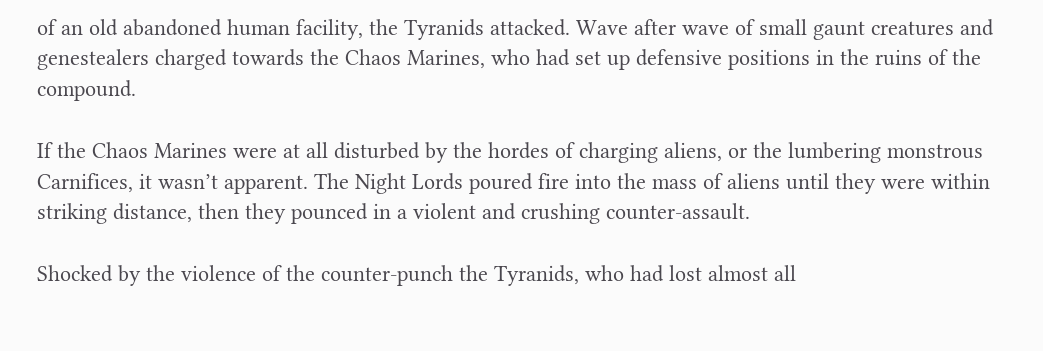of an old abandoned human facility, the Tyranids attacked. Wave after wave of small gaunt creatures and genestealers charged towards the Chaos Marines, who had set up defensive positions in the ruins of the compound.

If the Chaos Marines were at all disturbed by the hordes of charging aliens, or the lumbering monstrous Carnifices, it wasn’t apparent. The Night Lords poured fire into the mass of aliens until they were within striking distance, then they pounced in a violent and crushing counter-assault.

Shocked by the violence of the counter-punch the Tyranids, who had lost almost all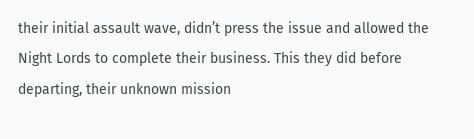their initial assault wave, didn’t press the issue and allowed the Night Lords to complete their business. This they did before departing, their unknown mission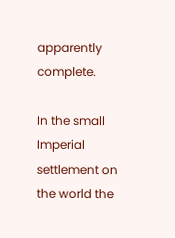apparently complete.

In the small Imperial settlement on the world the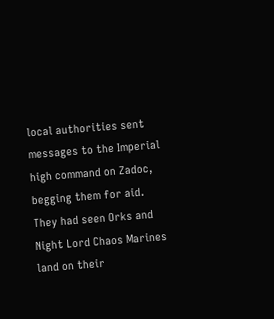local authorities sent messages to the Imperial high command on Zadoc, begging them for aid. They had seen Orks and Night Lord Chaos Marines land on their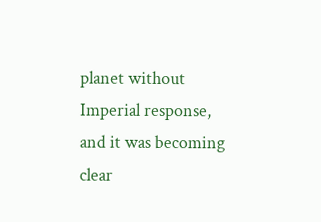planet without Imperial response, and it was becoming clear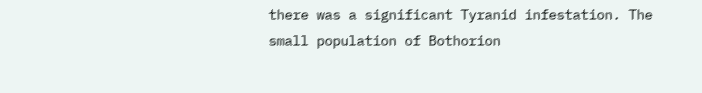there was a significant Tyranid infestation. The small population of Bothorion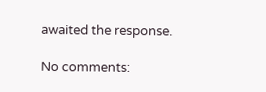awaited the response.

No comments: